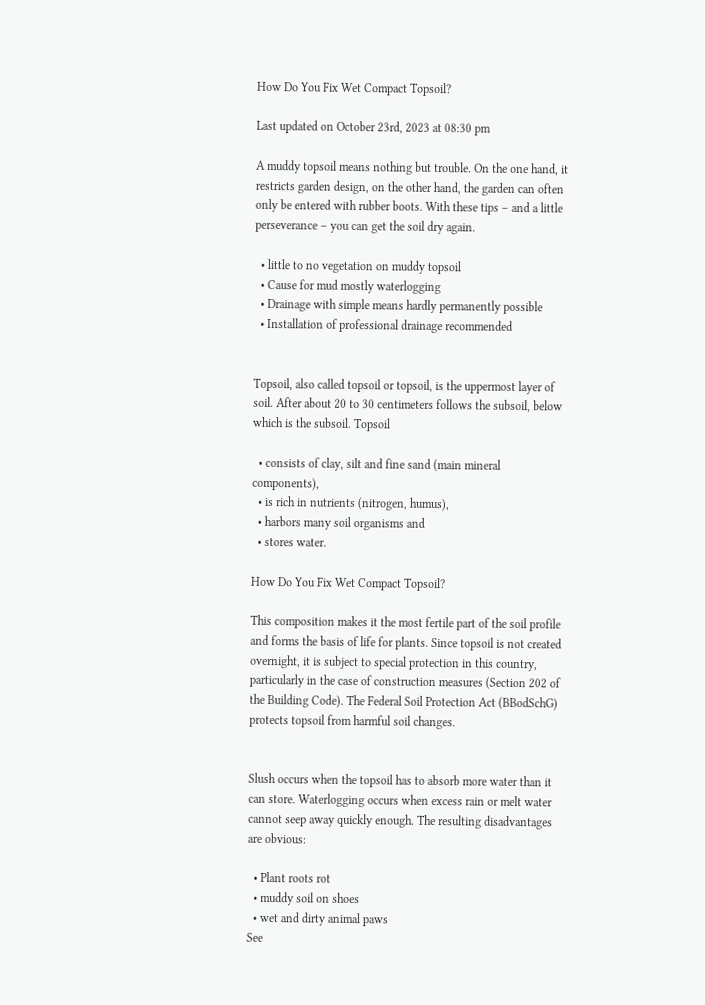How Do You Fix Wet Compact Topsoil?

Last updated on October 23rd, 2023 at 08:30 pm

A muddy topsoil means nothing but trouble. On the one hand, it restricts garden design, on the other hand, the garden can often only be entered with rubber boots. With these tips – and a little perseverance – you can get the soil dry again.

  • little to no vegetation on muddy topsoil
  • Cause for mud mostly waterlogging
  • Drainage with simple means hardly permanently possible
  • Installation of professional drainage recommended


Topsoil, also called topsoil or topsoil, is the uppermost layer of soil. After about 20 to 30 centimeters follows the subsoil, below which is the subsoil. Topsoil

  • consists of clay, silt and fine sand (main mineral components),
  • is rich in nutrients (nitrogen, humus),
  • harbors many soil organisms and
  • stores water.

How Do You Fix Wet Compact Topsoil?

This composition makes it the most fertile part of the soil profile and forms the basis of life for plants. Since topsoil is not created overnight, it is subject to special protection in this country, particularly in the case of construction measures (Section 202 of the Building Code). The Federal Soil Protection Act (BBodSchG) protects topsoil from harmful soil changes.


Slush occurs when the topsoil has to absorb more water than it can store. Waterlogging occurs when excess rain or melt water cannot seep away quickly enough. The resulting disadvantages are obvious:

  • Plant roots rot
  • muddy soil on shoes
  • wet and dirty animal paws
See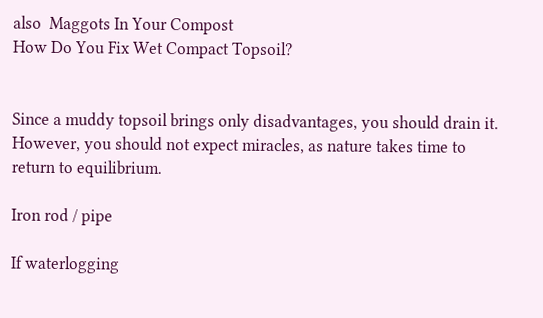also  Maggots In Your Compost
How Do You Fix Wet Compact Topsoil?


Since a muddy topsoil brings only disadvantages, you should drain it. However, you should not expect miracles, as nature takes time to return to equilibrium.

Iron rod / pipe

If waterlogging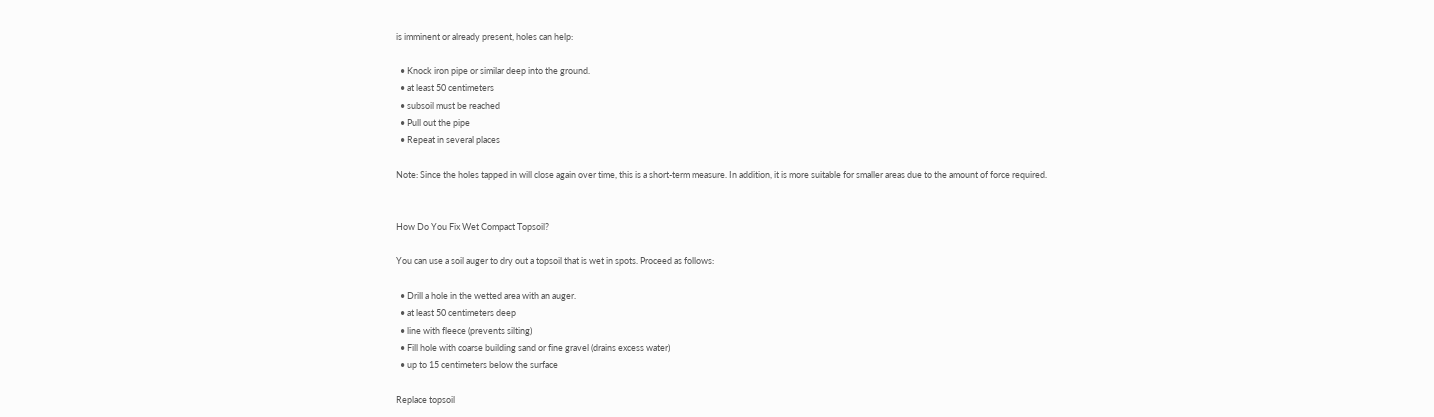is imminent or already present, holes can help:

  • Knock iron pipe or similar deep into the ground.
  • at least 50 centimeters
  • subsoil must be reached
  • Pull out the pipe
  • Repeat in several places

Note: Since the holes tapped in will close again over time, this is a short-term measure. In addition, it is more suitable for smaller areas due to the amount of force required.


How Do You Fix Wet Compact Topsoil?

You can use a soil auger to dry out a topsoil that is wet in spots. Proceed as follows:

  • Drill a hole in the wetted area with an auger.
  • at least 50 centimeters deep
  • line with fleece (prevents silting)
  • Fill hole with coarse building sand or fine gravel (drains excess water)
  • up to 15 centimeters below the surface

Replace topsoil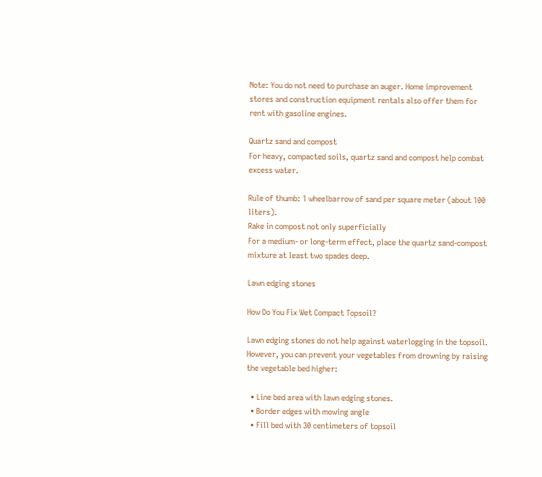Note: You do not need to purchase an auger. Home improvement stores and construction equipment rentals also offer them for rent with gasoline engines.

Quartz sand and compost
For heavy, compacted soils, quartz sand and compost help combat excess water.

Rule of thumb: 1 wheelbarrow of sand per square meter (about 100 liters).
Rake in compost not only superficially
For a medium- or long-term effect, place the quartz sand-compost mixture at least two spades deep.

Lawn edging stones

How Do You Fix Wet Compact Topsoil?

Lawn edging stones do not help against waterlogging in the topsoil. However, you can prevent your vegetables from drowning by raising the vegetable bed higher:

  • Line bed area with lawn edging stones.
  • Border edges with mowing angle
  • Fill bed with 30 centimeters of topsoil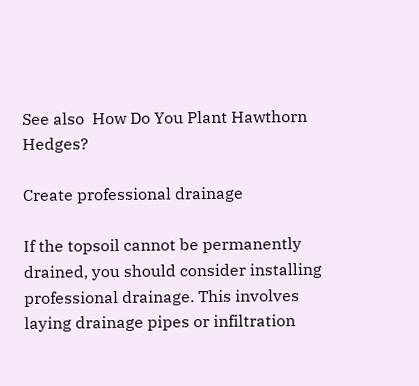See also  How Do You Plant Hawthorn Hedges?

Create professional drainage

If the topsoil cannot be permanently drained, you should consider installing professional drainage. This involves laying drainage pipes or infiltration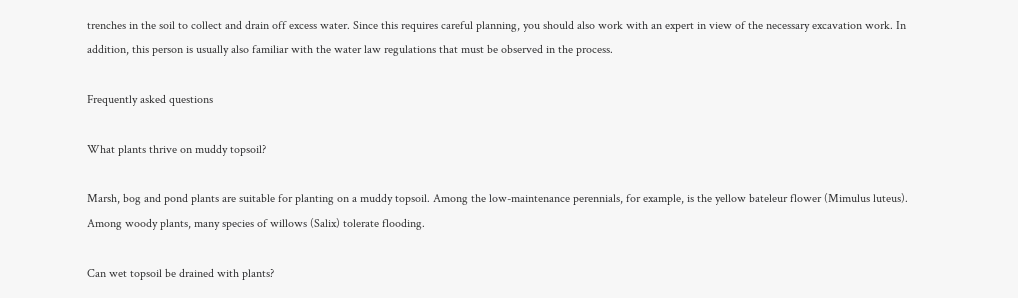trenches in the soil to collect and drain off excess water. Since this requires careful planning, you should also work with an expert in view of the necessary excavation work. In addition, this person is usually also familiar with the water law regulations that must be observed in the process.

Frequently asked questions

What plants thrive on muddy topsoil?

Marsh, bog and pond plants are suitable for planting on a muddy topsoil. Among the low-maintenance perennials, for example, is the yellow bateleur flower (Mimulus luteus). Among woody plants, many species of willows (Salix) tolerate flooding.

Can wet topsoil be drained with plants?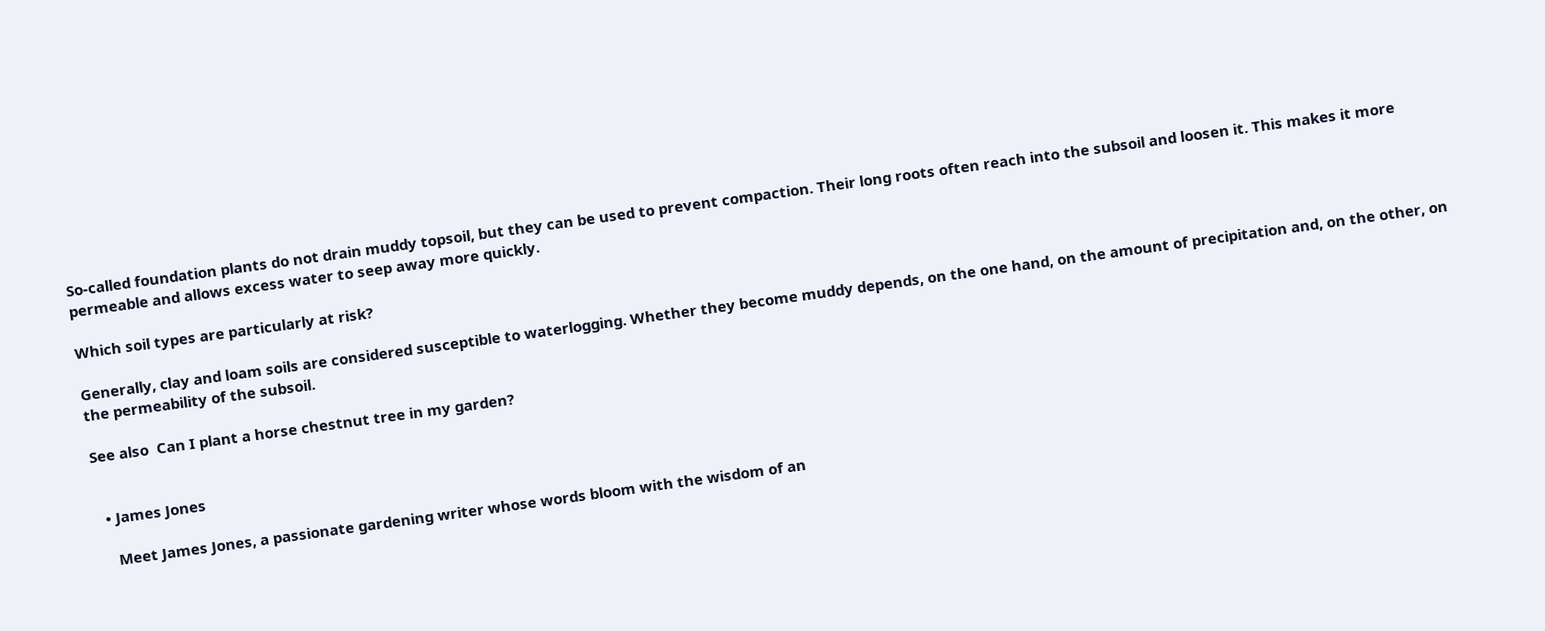So-called foundation plants do not drain muddy topsoil, but they can be used to prevent compaction. Their long roots often reach into the subsoil and loosen it. This makes it more permeable and allows excess water to seep away more quickly.

Which soil types are particularly at risk?

Generally, clay and loam soils are considered susceptible to waterlogging. Whether they become muddy depends, on the one hand, on the amount of precipitation and, on the other, on the permeability of the subsoil.

See also  Can I plant a horse chestnut tree in my garden?


  • James Jones

    Meet James Jones, a passionate gardening writer whose words bloom with the wisdom of an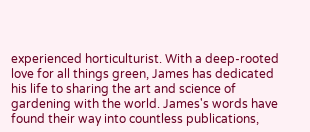experienced horticulturist. With a deep-rooted love for all things green, James has dedicated his life to sharing the art and science of gardening with the world. James's words have found their way into countless publications,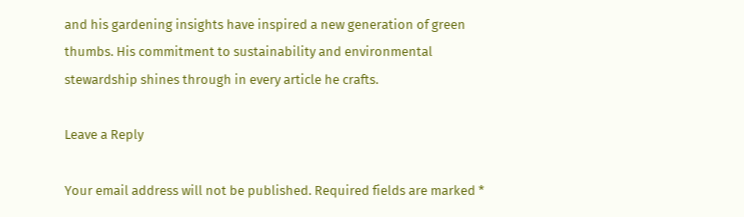and his gardening insights have inspired a new generation of green thumbs. His commitment to sustainability and environmental stewardship shines through in every article he crafts.

Leave a Reply

Your email address will not be published. Required fields are marked *